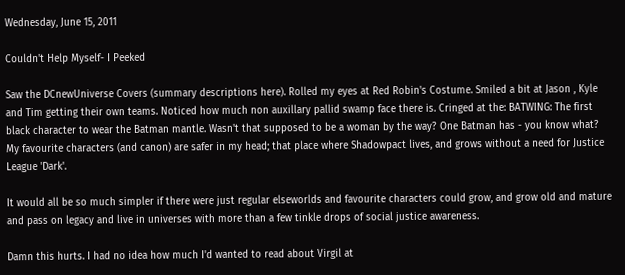Wednesday, June 15, 2011

Couldn't Help Myself- I Peeked

Saw the DCnewUniverse Covers (summary descriptions here). Rolled my eyes at Red Robin's Costume. Smiled a bit at Jason , Kyle and Tim getting their own teams. Noticed how much non auxillary pallid swamp face there is. Cringed at the: BATWING: The first black character to wear the Batman mantle. Wasn't that supposed to be a woman by the way? One Batman has - you know what? My favourite characters (and canon) are safer in my head; that place where Shadowpact lives, and grows without a need for Justice League 'Dark'.

It would all be so much simpler if there were just regular elseworlds and favourite characters could grow, and grow old and mature and pass on legacy and live in universes with more than a few tinkle drops of social justice awareness.

Damn this hurts. I had no idea how much I'd wanted to read about Virgil at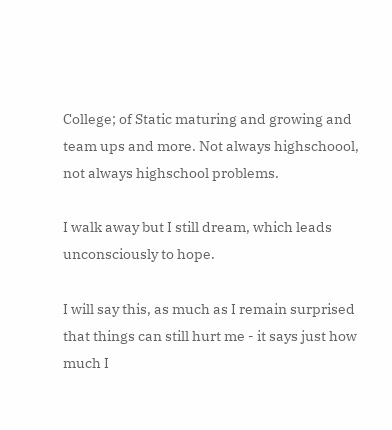College; of Static maturing and growing and team ups and more. Not always highschoool, not always highschool problems.

I walk away but I still dream, which leads unconsciously to hope.

I will say this, as much as I remain surprised that things can still hurt me - it says just how much I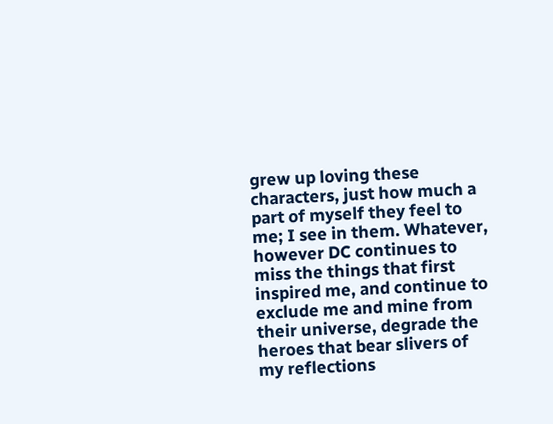grew up loving these characters, just how much a part of myself they feel to me; I see in them. Whatever, however DC continues to miss the things that first inspired me, and continue to exclude me and mine from their universe, degrade the heroes that bear slivers of my reflections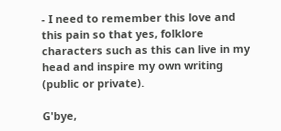- I need to remember this love and this pain so that yes, folklore characters such as this can live in my head and inspire my own writing (public or private).

G'bye,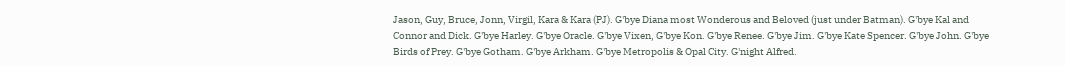Jason, Guy, Bruce, Jonn, Virgil, Kara & Kara (PJ). G'bye Diana most Wonderous and Beloved (just under Batman). G'bye Kal and Connor and Dick. G'bye Harley. G'bye Oracle. G'bye Vixen, G'bye Kon. G'bye Renee. G'bye Jim. G'bye Kate Spencer. G'bye John. G'bye Birds of Prey. G'bye Gotham. G'bye Arkham. G'bye Metropolis & Opal City. G'night Alfred.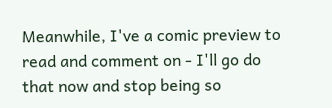Meanwhile, I've a comic preview to read and comment on - I'll go do that now and stop being so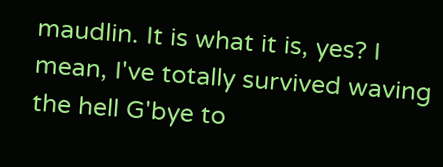maudlin. It is what it is, yes? I mean, I've totally survived waving the hell G'bye to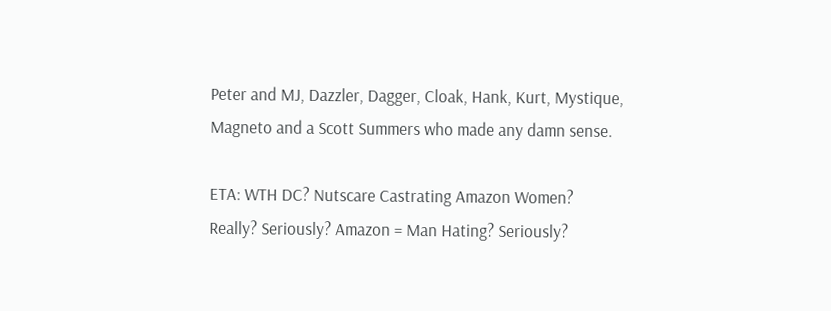Peter and MJ, Dazzler, Dagger, Cloak, Hank, Kurt, Mystique, Magneto and a Scott Summers who made any damn sense.

ETA: WTH DC? Nutscare Castrating Amazon Women? Really? Seriously? Amazon = Man Hating? Seriously?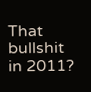That bullshit in 2011?